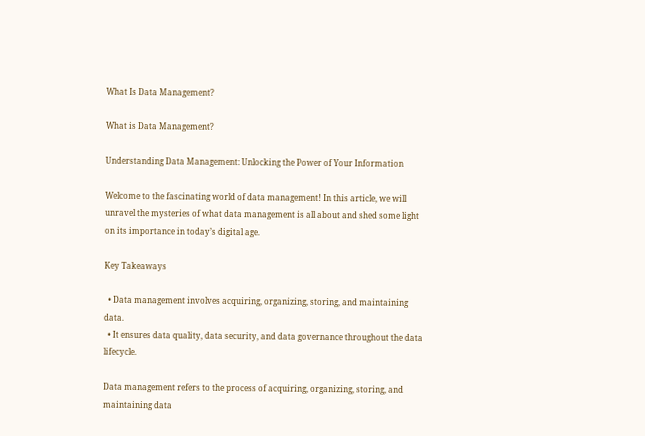What Is Data Management?

What is Data Management?

Understanding Data Management: Unlocking the Power of Your Information

Welcome to the fascinating world of data management! In this article, we will unravel the mysteries of what data management is all about and shed some light on its importance in today’s digital age.

Key Takeaways

  • Data management involves acquiring, organizing, storing, and maintaining data.
  • It ensures data quality, data security, and data governance throughout the data lifecycle.

Data management refers to the process of acquiring, organizing, storing, and maintaining data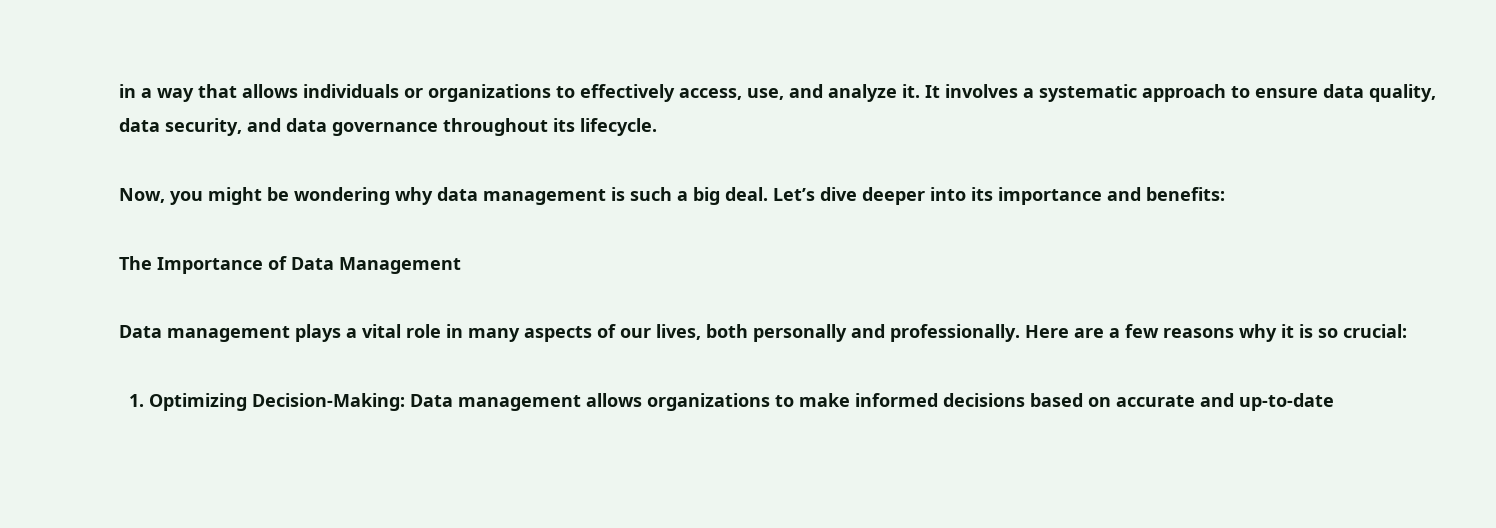in a way that allows individuals or organizations to effectively access, use, and analyze it. It involves a systematic approach to ensure data quality, data security, and data governance throughout its lifecycle.

Now, you might be wondering why data management is such a big deal. Let’s dive deeper into its importance and benefits:

The Importance of Data Management

Data management plays a vital role in many aspects of our lives, both personally and professionally. Here are a few reasons why it is so crucial:

  1. Optimizing Decision-Making: Data management allows organizations to make informed decisions based on accurate and up-to-date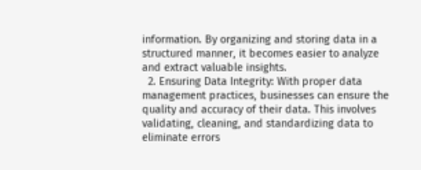information. By organizing and storing data in a structured manner, it becomes easier to analyze and extract valuable insights.
  2. Ensuring Data Integrity: With proper data management practices, businesses can ensure the quality and accuracy of their data. This involves validating, cleaning, and standardizing data to eliminate errors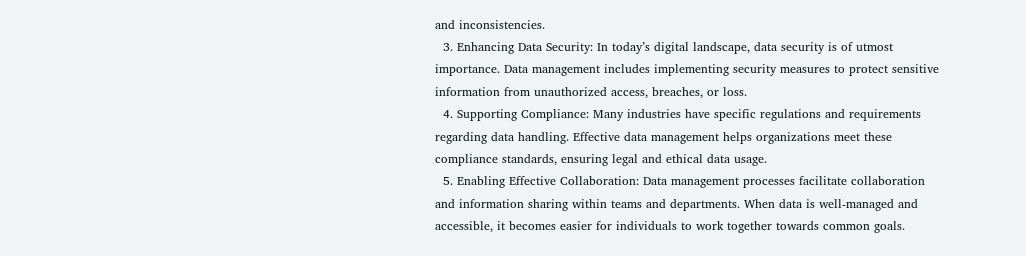and inconsistencies.
  3. Enhancing Data Security: In today’s digital landscape, data security is of utmost importance. Data management includes implementing security measures to protect sensitive information from unauthorized access, breaches, or loss.
  4. Supporting Compliance: Many industries have specific regulations and requirements regarding data handling. Effective data management helps organizations meet these compliance standards, ensuring legal and ethical data usage.
  5. Enabling Effective Collaboration: Data management processes facilitate collaboration and information sharing within teams and departments. When data is well-managed and accessible, it becomes easier for individuals to work together towards common goals.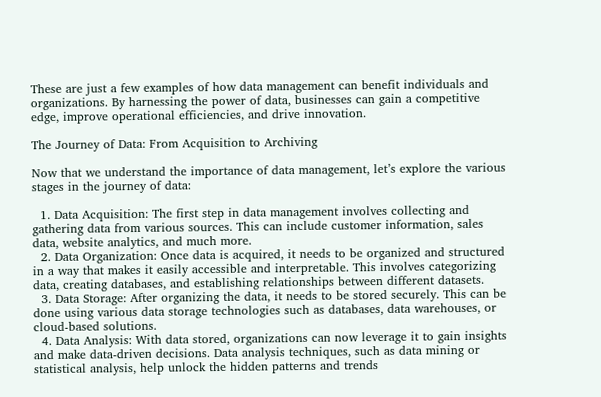These are just a few examples of how data management can benefit individuals and organizations. By harnessing the power of data, businesses can gain a competitive edge, improve operational efficiencies, and drive innovation.

The Journey of Data: From Acquisition to Archiving

Now that we understand the importance of data management, let’s explore the various stages in the journey of data:

  1. Data Acquisition: The first step in data management involves collecting and gathering data from various sources. This can include customer information, sales data, website analytics, and much more.
  2. Data Organization: Once data is acquired, it needs to be organized and structured in a way that makes it easily accessible and interpretable. This involves categorizing data, creating databases, and establishing relationships between different datasets.
  3. Data Storage: After organizing the data, it needs to be stored securely. This can be done using various data storage technologies such as databases, data warehouses, or cloud-based solutions.
  4. Data Analysis: With data stored, organizations can now leverage it to gain insights and make data-driven decisions. Data analysis techniques, such as data mining or statistical analysis, help unlock the hidden patterns and trends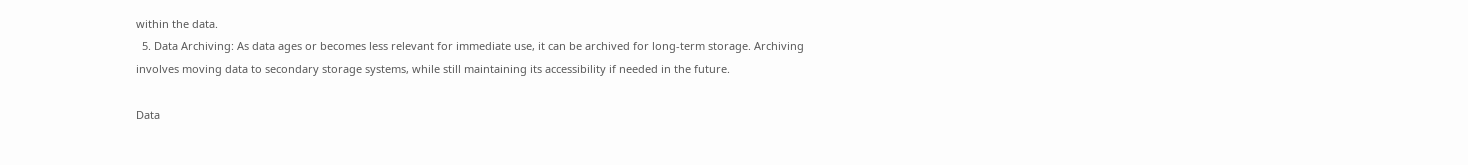within the data.
  5. Data Archiving: As data ages or becomes less relevant for immediate use, it can be archived for long-term storage. Archiving involves moving data to secondary storage systems, while still maintaining its accessibility if needed in the future.

Data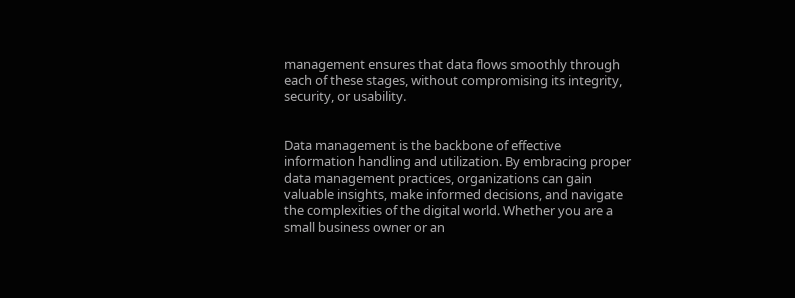management ensures that data flows smoothly through each of these stages, without compromising its integrity, security, or usability.


Data management is the backbone of effective information handling and utilization. By embracing proper data management practices, organizations can gain valuable insights, make informed decisions, and navigate the complexities of the digital world. Whether you are a small business owner or an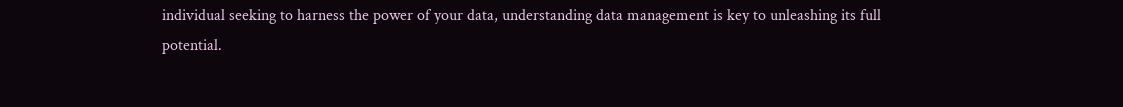individual seeking to harness the power of your data, understanding data management is key to unleashing its full potential.